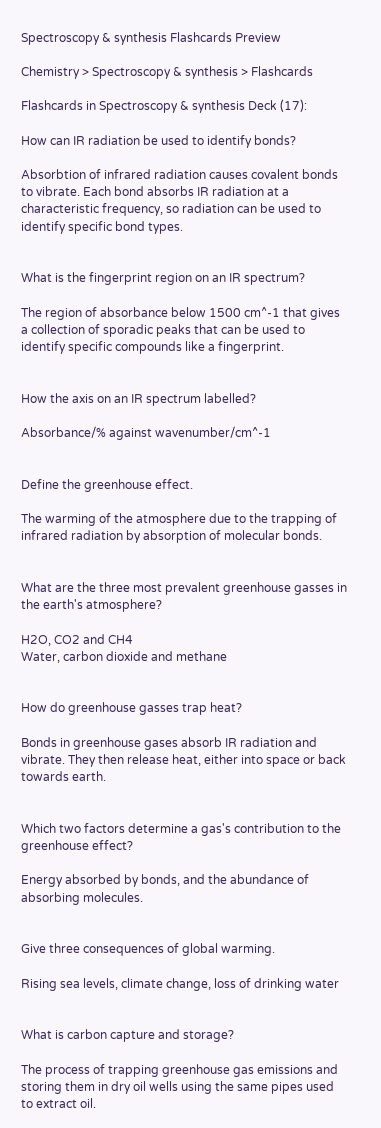Spectroscopy & synthesis Flashcards Preview

Chemistry > Spectroscopy & synthesis > Flashcards

Flashcards in Spectroscopy & synthesis Deck (17):

How can IR radiation be used to identify bonds?

Absorbtion of infrared radiation causes covalent bonds to vibrate. Each bond absorbs IR radiation at a characteristic frequency, so radiation can be used to identify specific bond types.


What is the fingerprint region on an IR spectrum?

The region of absorbance below 1500 cm^-1 that gives a collection of sporadic peaks that can be used to identify specific compounds like a fingerprint.


How the axis on an IR spectrum labelled?

Absorbance/% against wavenumber/cm^-1


Define the greenhouse effect.

The warming of the atmosphere due to the trapping of infrared radiation by absorption of molecular bonds.


What are the three most prevalent greenhouse gasses in the earth's atmosphere?

H2O, CO2 and CH4
Water, carbon dioxide and methane


How do greenhouse gasses trap heat?

Bonds in greenhouse gases absorb IR radiation and vibrate. They then release heat, either into space or back towards earth.


Which two factors determine a gas's contribution to the greenhouse effect?

Energy absorbed by bonds, and the abundance of absorbing molecules.


Give three consequences of global warming.

Rising sea levels, climate change, loss of drinking water


What is carbon capture and storage?

The process of trapping greenhouse gas emissions and storing them in dry oil wells using the same pipes used to extract oil.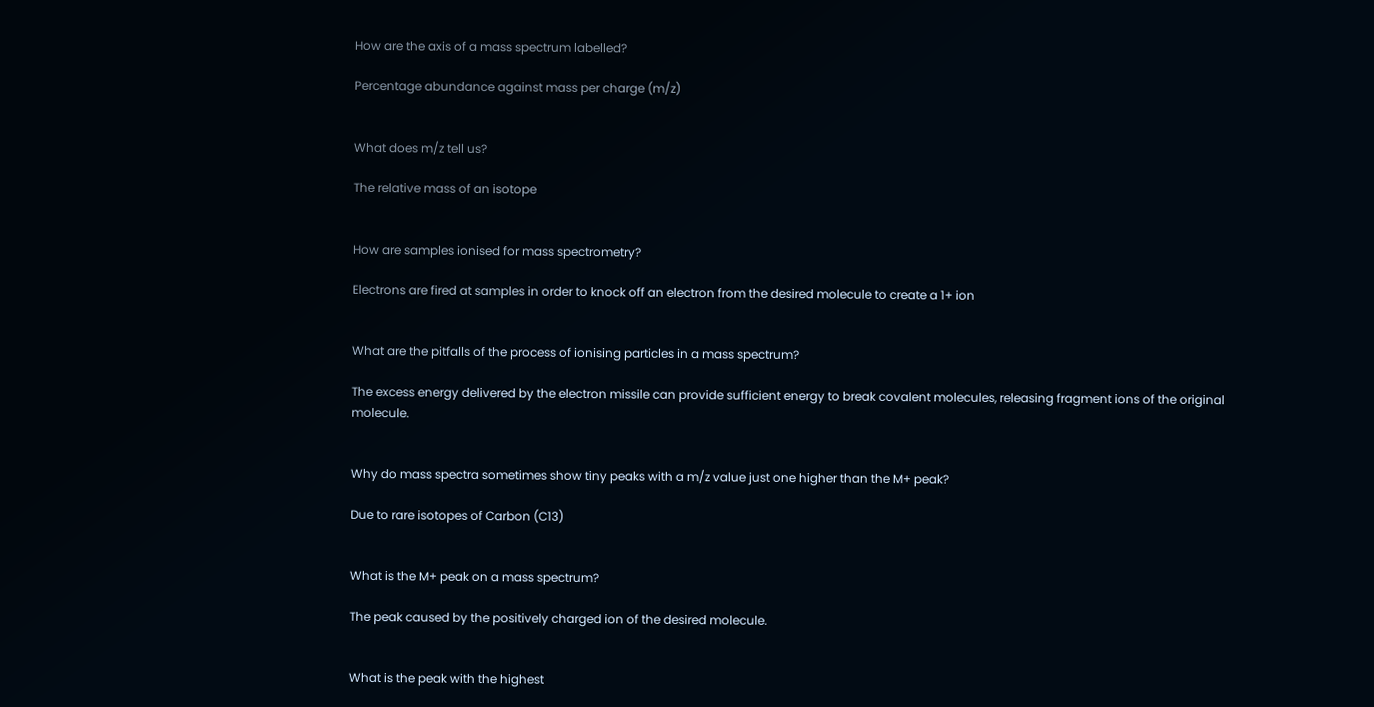How are the axis of a mass spectrum labelled?

Percentage abundance against mass per charge (m/z)


What does m/z tell us?

The relative mass of an isotope


How are samples ionised for mass spectrometry?

Electrons are fired at samples in order to knock off an electron from the desired molecule to create a 1+ ion


What are the pitfalls of the process of ionising particles in a mass spectrum?

The excess energy delivered by the electron missile can provide sufficient energy to break covalent molecules, releasing fragment ions of the original molecule.


Why do mass spectra sometimes show tiny peaks with a m/z value just one higher than the M+ peak?

Due to rare isotopes of Carbon (C13)


What is the M+ peak on a mass spectrum?

The peak caused by the positively charged ion of the desired molecule.


What is the peak with the highest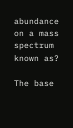abundance on a mass spectrum known as?

The base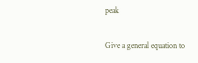peak


Give a general equation to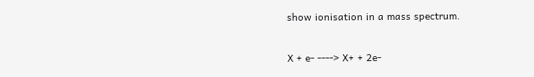show ionisation in a mass spectrum.

X + e- ----> X+ + 2e-